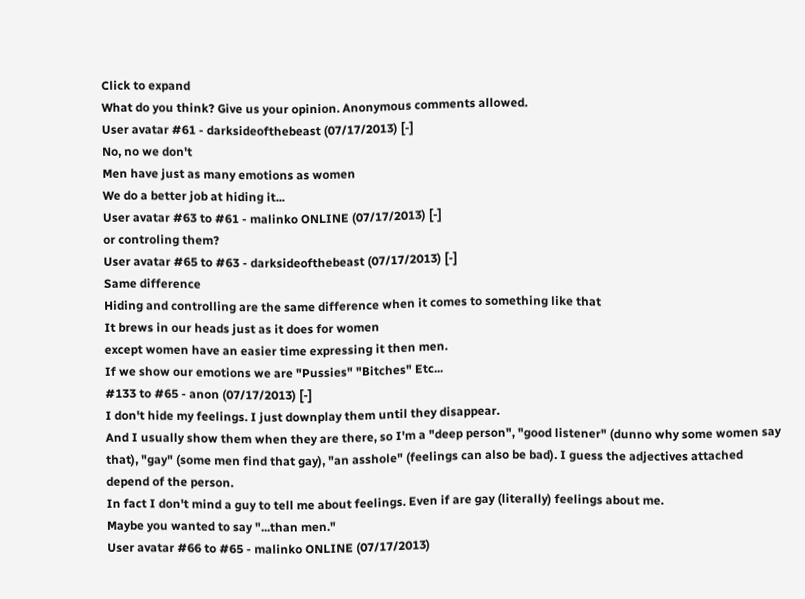Click to expand
What do you think? Give us your opinion. Anonymous comments allowed.
User avatar #61 - darksideofthebeast (07/17/2013) [-]
No, no we don't
Men have just as many emotions as women
We do a better job at hiding it...
User avatar #63 to #61 - malinko ONLINE (07/17/2013) [-]
or controling them?
User avatar #65 to #63 - darksideofthebeast (07/17/2013) [-]
Same difference
Hiding and controlling are the same difference when it comes to something like that
It brews in our heads just as it does for women
except women have an easier time expressing it then men.
If we show our emotions we are "Pussies" "Bitches" Etc...
#133 to #65 - anon (07/17/2013) [-]
I don't hide my feelings. I just downplay them until they disappear.
And I usually show them when they are there, so I'm a "deep person", "good listener" (dunno why some women say that), "gay" (some men find that gay), "an asshole" (feelings can also be bad). I guess the adjectives attached depend of the person.
In fact I don't mind a guy to tell me about feelings. Even if are gay (literally) feelings about me.
Maybe you wanted to say "...than men."
User avatar #66 to #65 - malinko ONLINE (07/17/2013)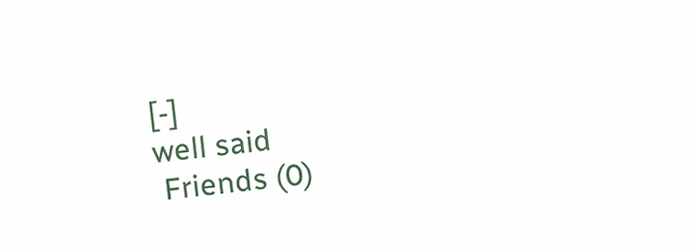[-]
well said
 Friends (0)